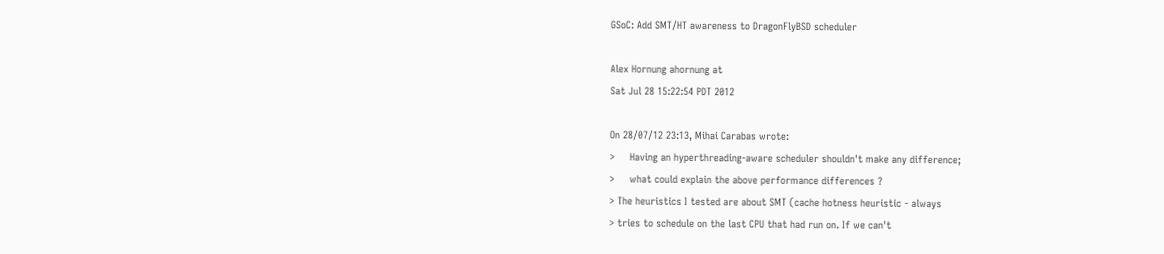GSoC: Add SMT/HT awareness to DragonFlyBSD scheduler

Alex Hornung ahornung at
Sat Jul 28 15:22:54 PDT 2012

On 28/07/12 23:13, Mihai Carabas wrote:
>     Having an hyperthreading-aware scheduler shouldn't make any difference;
>     what could explain the above performance differences ?
> The heuristics I tested are about SMT (cache hotness heuristic - always
> tries to schedule on the last CPU that had run on. If we can't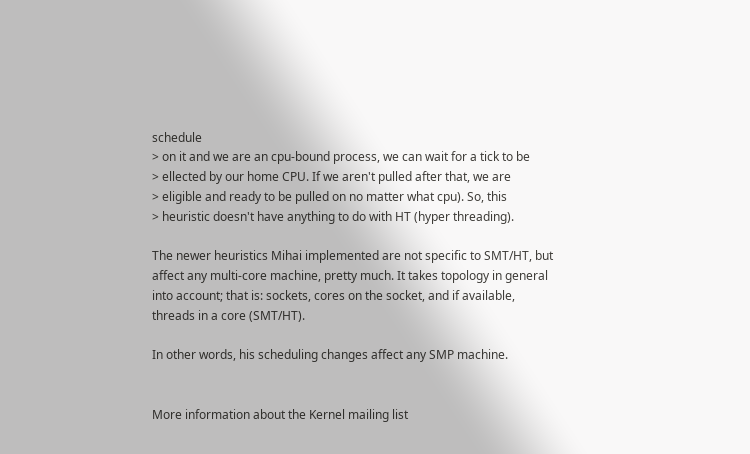schedule
> on it and we are an cpu-bound process, we can wait for a tick to be
> ellected by our home CPU. If we aren't pulled after that, we are
> eligible and ready to be pulled on no matter what cpu). So, this
> heuristic doesn't have anything to do with HT (hyper threading).

The newer heuristics Mihai implemented are not specific to SMT/HT, but
affect any multi-core machine, pretty much. It takes topology in general
into account; that is: sockets, cores on the socket, and if available,
threads in a core (SMT/HT).

In other words, his scheduling changes affect any SMP machine.


More information about the Kernel mailing list